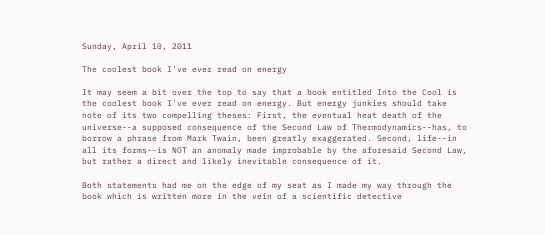Sunday, April 10, 2011

The coolest book I've ever read on energy

It may seem a bit over the top to say that a book entitled Into the Cool is the coolest book I've ever read on energy. But energy junkies should take note of its two compelling theses: First, the eventual heat death of the universe--a supposed consequence of the Second Law of Thermodynamics--has, to borrow a phrase from Mark Twain, been greatly exaggerated. Second, life--in all its forms--is NOT an anomaly made improbable by the aforesaid Second Law, but rather a direct and likely inevitable consequence of it.

Both statements had me on the edge of my seat as I made my way through the book which is written more in the vein of a scientific detective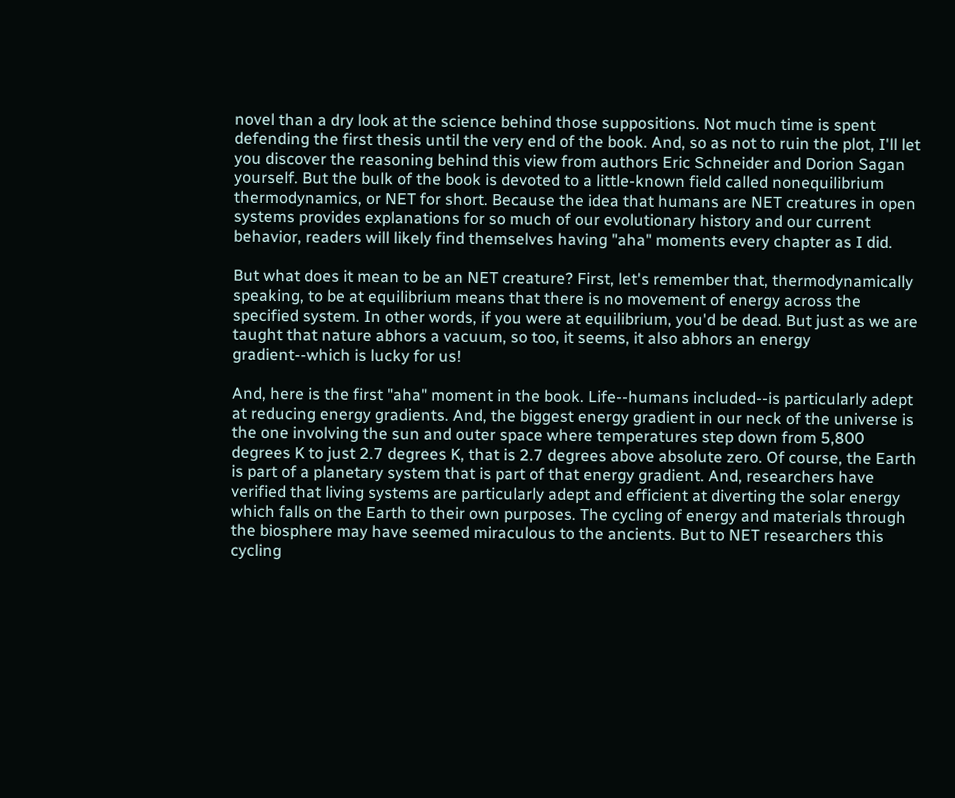novel than a dry look at the science behind those suppositions. Not much time is spent defending the first thesis until the very end of the book. And, so as not to ruin the plot, I'll let you discover the reasoning behind this view from authors Eric Schneider and Dorion Sagan yourself. But the bulk of the book is devoted to a little-known field called nonequilibrium thermodynamics, or NET for short. Because the idea that humans are NET creatures in open systems provides explanations for so much of our evolutionary history and our current behavior, readers will likely find themselves having "aha" moments every chapter as I did.

But what does it mean to be an NET creature? First, let's remember that, thermodynamically speaking, to be at equilibrium means that there is no movement of energy across the specified system. In other words, if you were at equilibrium, you'd be dead. But just as we are taught that nature abhors a vacuum, so too, it seems, it also abhors an energy gradient--which is lucky for us!

And, here is the first "aha" moment in the book. Life--humans included--is particularly adept at reducing energy gradients. And, the biggest energy gradient in our neck of the universe is the one involving the sun and outer space where temperatures step down from 5,800 degrees K to just 2.7 degrees K, that is 2.7 degrees above absolute zero. Of course, the Earth is part of a planetary system that is part of that energy gradient. And, researchers have verified that living systems are particularly adept and efficient at diverting the solar energy which falls on the Earth to their own purposes. The cycling of energy and materials through the biosphere may have seemed miraculous to the ancients. But to NET researchers this cycling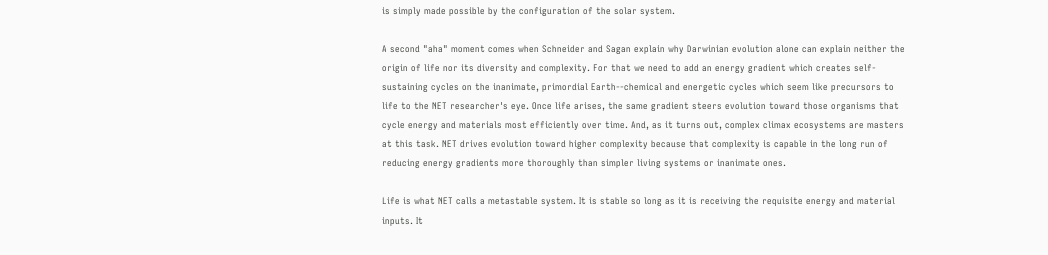is simply made possible by the configuration of the solar system.

A second "aha" moment comes when Schneider and Sagan explain why Darwinian evolution alone can explain neither the origin of life nor its diversity and complexity. For that we need to add an energy gradient which creates self-sustaining cycles on the inanimate, primordial Earth--chemical and energetic cycles which seem like precursors to life to the NET researcher's eye. Once life arises, the same gradient steers evolution toward those organisms that cycle energy and materials most efficiently over time. And, as it turns out, complex climax ecosystems are masters at this task. NET drives evolution toward higher complexity because that complexity is capable in the long run of reducing energy gradients more thoroughly than simpler living systems or inanimate ones.

Life is what NET calls a metastable system. It is stable so long as it is receiving the requisite energy and material inputs. It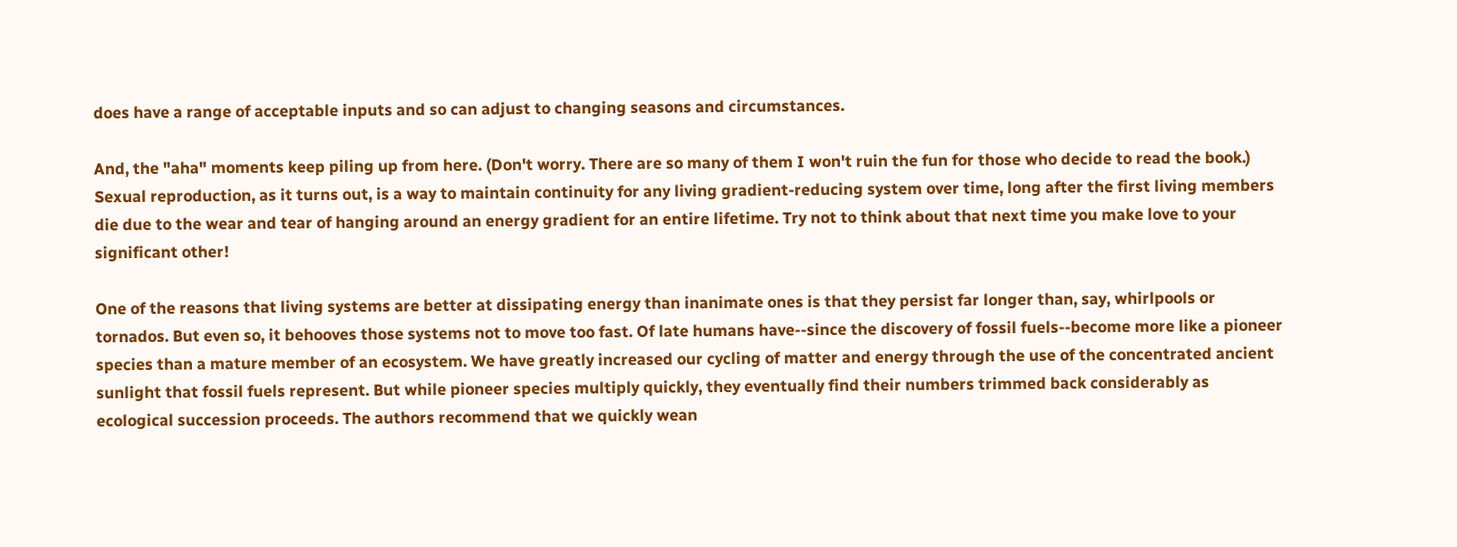does have a range of acceptable inputs and so can adjust to changing seasons and circumstances.

And, the "aha" moments keep piling up from here. (Don't worry. There are so many of them I won't ruin the fun for those who decide to read the book.) Sexual reproduction, as it turns out, is a way to maintain continuity for any living gradient-reducing system over time, long after the first living members die due to the wear and tear of hanging around an energy gradient for an entire lifetime. Try not to think about that next time you make love to your significant other!

One of the reasons that living systems are better at dissipating energy than inanimate ones is that they persist far longer than, say, whirlpools or tornados. But even so, it behooves those systems not to move too fast. Of late humans have--since the discovery of fossil fuels--become more like a pioneer species than a mature member of an ecosystem. We have greatly increased our cycling of matter and energy through the use of the concentrated ancient sunlight that fossil fuels represent. But while pioneer species multiply quickly, they eventually find their numbers trimmed back considerably as ecological succession proceeds. The authors recommend that we quickly wean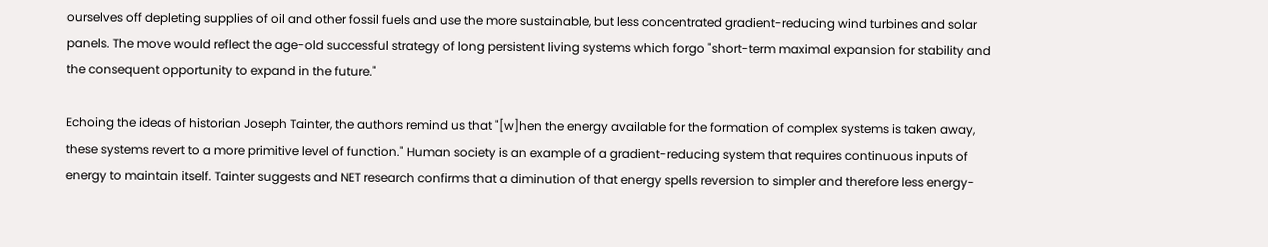ourselves off depleting supplies of oil and other fossil fuels and use the more sustainable, but less concentrated gradient-reducing wind turbines and solar panels. The move would reflect the age-old successful strategy of long persistent living systems which forgo "short-term maximal expansion for stability and the consequent opportunity to expand in the future."

Echoing the ideas of historian Joseph Tainter, the authors remind us that "[w]hen the energy available for the formation of complex systems is taken away, these systems revert to a more primitive level of function." Human society is an example of a gradient-reducing system that requires continuous inputs of energy to maintain itself. Tainter suggests and NET research confirms that a diminution of that energy spells reversion to simpler and therefore less energy-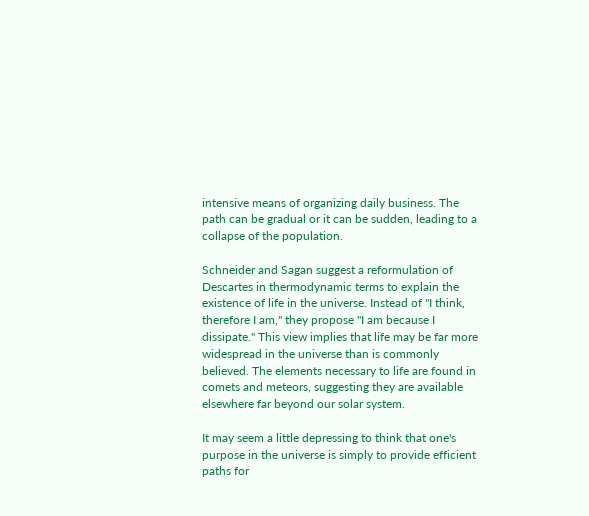intensive means of organizing daily business. The path can be gradual or it can be sudden, leading to a collapse of the population.

Schneider and Sagan suggest a reformulation of Descartes in thermodynamic terms to explain the existence of life in the universe. Instead of "I think, therefore I am," they propose "I am because I dissipate." This view implies that life may be far more widespread in the universe than is commonly believed. The elements necessary to life are found in comets and meteors, suggesting they are available elsewhere far beyond our solar system.

It may seem a little depressing to think that one's purpose in the universe is simply to provide efficient paths for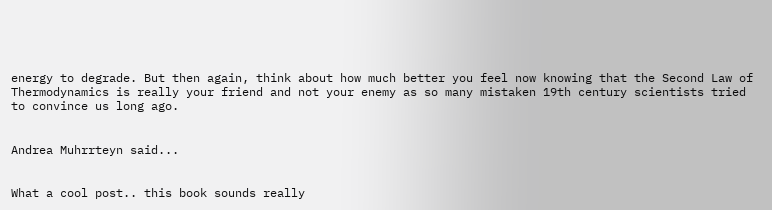energy to degrade. But then again, think about how much better you feel now knowing that the Second Law of Thermodynamics is really your friend and not your enemy as so many mistaken 19th century scientists tried to convince us long ago.


Andrea Muhrrteyn said...


What a cool post.. this book sounds really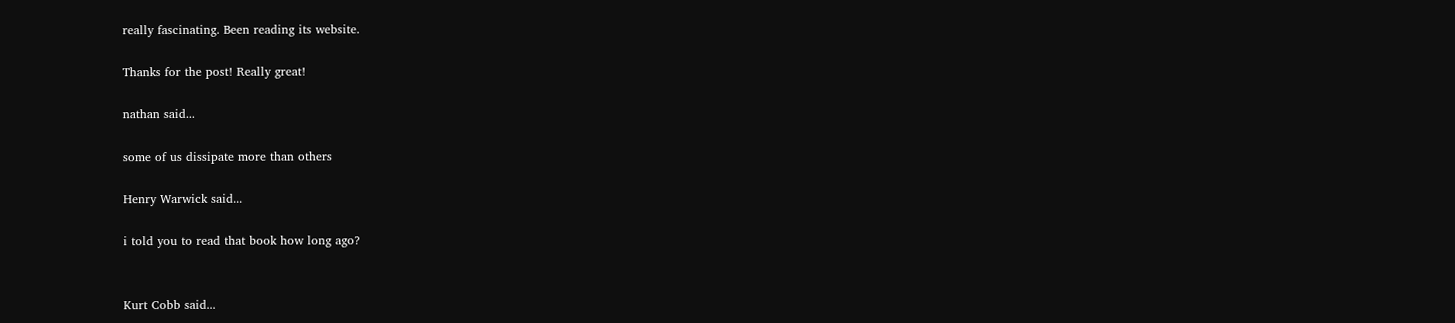really fascinating. Been reading its website.

Thanks for the post! Really great!

nathan said...

some of us dissipate more than others

Henry Warwick said...

i told you to read that book how long ago?


Kurt Cobb said...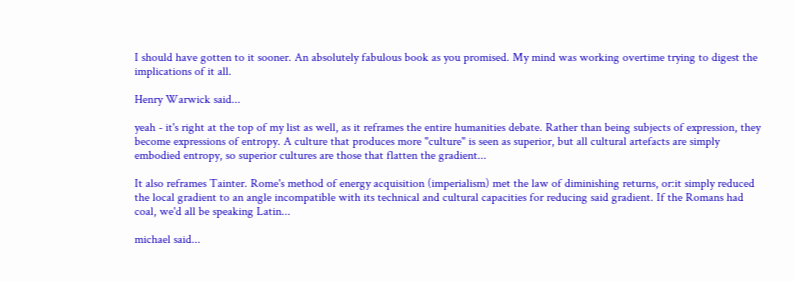I should have gotten to it sooner. An absolutely fabulous book as you promised. My mind was working overtime trying to digest the implications of it all.

Henry Warwick said...

yeah - it's right at the top of my list as well, as it reframes the entire humanities debate. Rather than being subjects of expression, they become expressions of entropy. A culture that produces more "culture" is seen as superior, but all cultural artefacts are simply embodied entropy, so superior cultures are those that flatten the gradient...

It also reframes Tainter. Rome's method of energy acquisition (imperialism) met the law of diminishing returns, or:it simply reduced the local gradient to an angle incompatible with its technical and cultural capacities for reducing said gradient. If the Romans had coal, we'd all be speaking Latin...

michael said...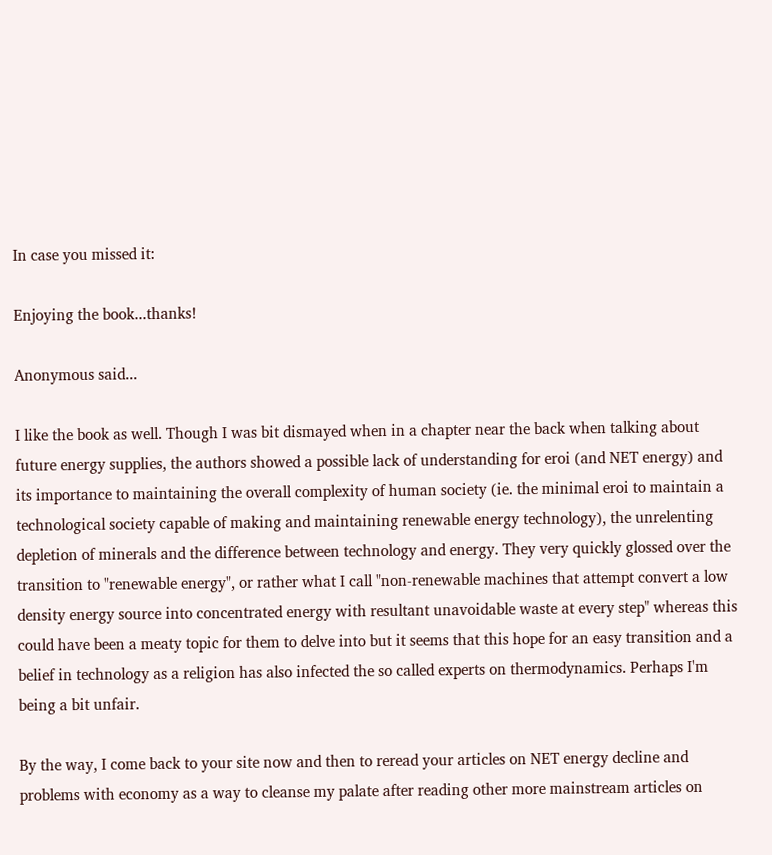In case you missed it:

Enjoying the book...thanks!

Anonymous said...

I like the book as well. Though I was bit dismayed when in a chapter near the back when talking about future energy supplies, the authors showed a possible lack of understanding for eroi (and NET energy) and its importance to maintaining the overall complexity of human society (ie. the minimal eroi to maintain a technological society capable of making and maintaining renewable energy technology), the unrelenting depletion of minerals and the difference between technology and energy. They very quickly glossed over the transition to "renewable energy", or rather what I call "non-renewable machines that attempt convert a low density energy source into concentrated energy with resultant unavoidable waste at every step" whereas this could have been a meaty topic for them to delve into but it seems that this hope for an easy transition and a belief in technology as a religion has also infected the so called experts on thermodynamics. Perhaps I'm being a bit unfair.

By the way, I come back to your site now and then to reread your articles on NET energy decline and problems with economy as a way to cleanse my palate after reading other more mainstream articles on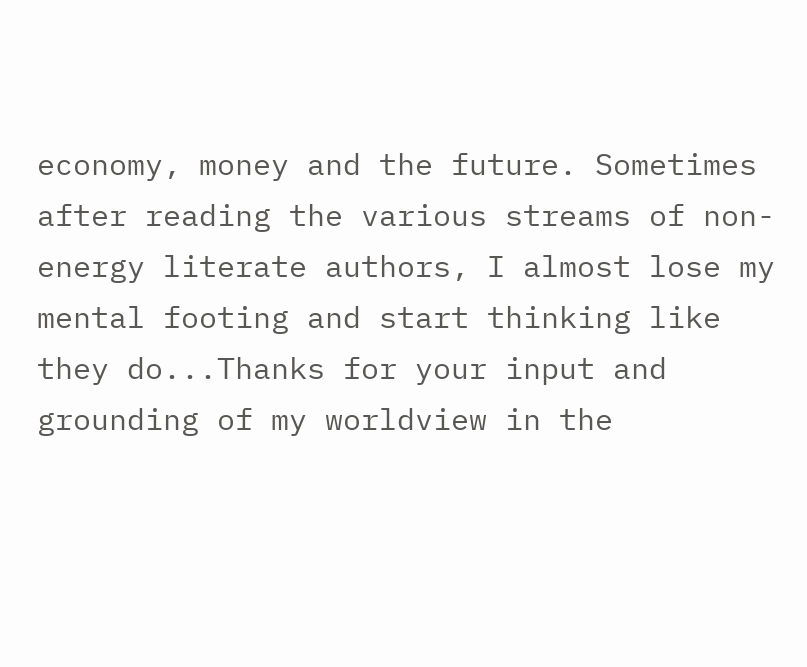economy, money and the future. Sometimes after reading the various streams of non-energy literate authors, I almost lose my mental footing and start thinking like they do...Thanks for your input and grounding of my worldview in the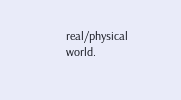real/physical world.